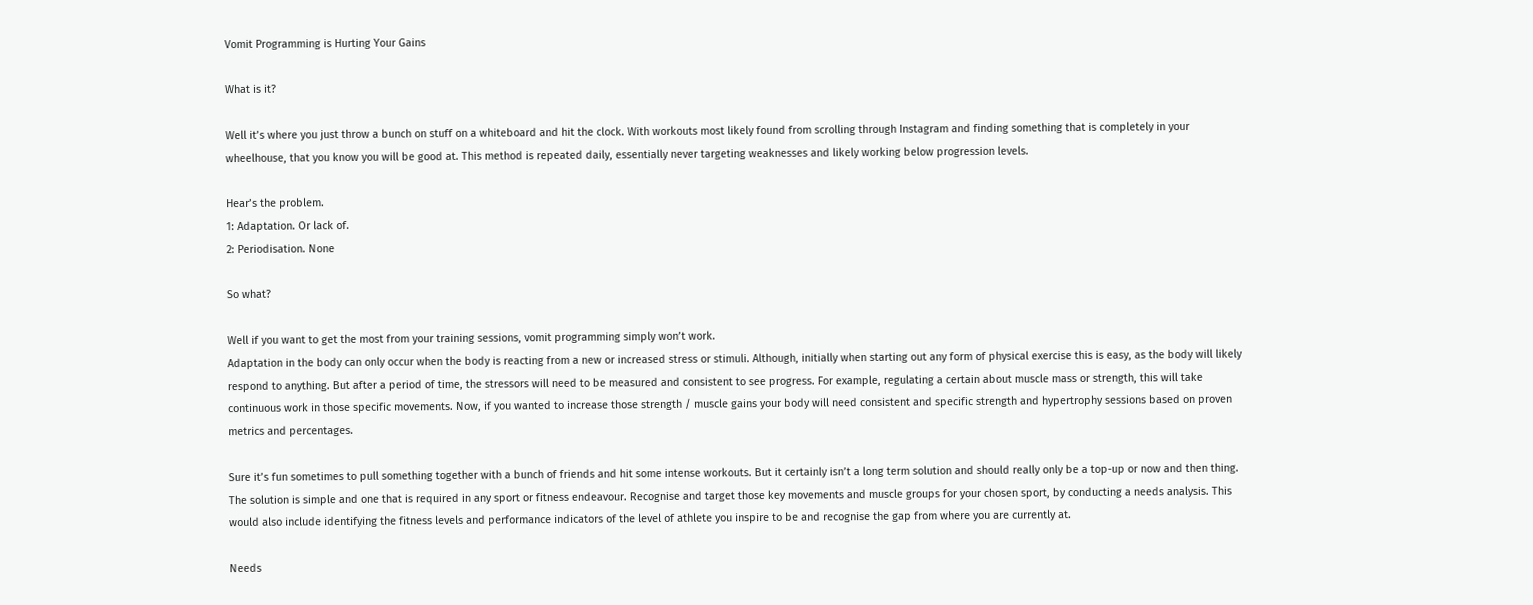Vomit Programming is Hurting Your Gains

What is it?

Well it’s where you just throw a bunch on stuff on a whiteboard and hit the clock. With workouts most likely found from scrolling through Instagram and finding something that is completely in your wheelhouse, that you know you will be good at. This method is repeated daily, essentially never targeting weaknesses and likely working below progression levels.

Hear’s the problem.
1: Adaptation. Or lack of.
2: Periodisation. None

So what?

Well if you want to get the most from your training sessions, vomit programming simply won’t work.
Adaptation in the body can only occur when the body is reacting from a new or increased stress or stimuli. Although, initially when starting out any form of physical exercise this is easy, as the body will likely respond to anything. But after a period of time, the stressors will need to be measured and consistent to see progress. For example, regulating a certain about muscle mass or strength, this will take continuous work in those specific movements. Now, if you wanted to increase those strength / muscle gains your body will need consistent and specific strength and hypertrophy sessions based on proven metrics and percentages.

Sure it’s fun sometimes to pull something together with a bunch of friends and hit some intense workouts. But it certainly isn’t a long term solution and should really only be a top-up or now and then thing.
The solution is simple and one that is required in any sport or fitness endeavour. Recognise and target those key movements and muscle groups for your chosen sport, by conducting a needs analysis. This would also include identifying the fitness levels and performance indicators of the level of athlete you inspire to be and recognise the gap from where you are currently at.

Needs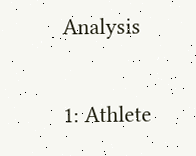Analysis

1: Athlete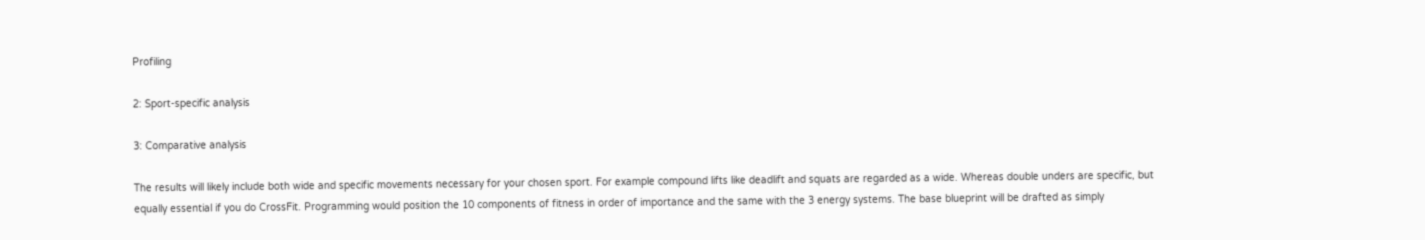Profiling

2: Sport-specific analysis

3: Comparative analysis

The results will likely include both wide and specific movements necessary for your chosen sport. For example compound lifts like deadlift and squats are regarded as a wide. Whereas double unders are specific, but equally essential if you do CrossFit. Programming would position the 10 components of fitness in order of importance and the same with the 3 energy systems. The base blueprint will be drafted as simply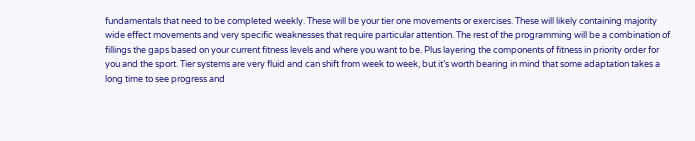fundamentals that need to be completed weekly. These will be your tier one movements or exercises. These will likely containing majority wide effect movements and very specific weaknesses that require particular attention. The rest of the programming will be a combination of fillings the gaps based on your current fitness levels and where you want to be. Plus layering the components of fitness in priority order for you and the sport. Tier systems are very fluid and can shift from week to week, but it’s worth bearing in mind that some adaptation takes a long time to see progress and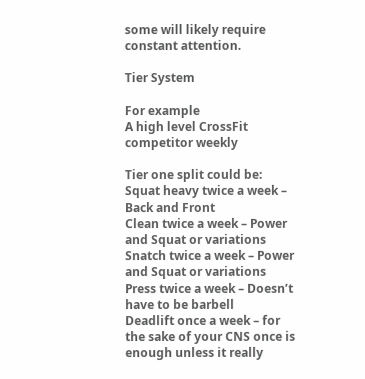some will likely require constant attention.

Tier System

For example
A high level CrossFit competitor weekly

Tier one split could be:
Squat heavy twice a week – Back and Front
Clean twice a week – Power and Squat or variations
Snatch twice a week – Power and Squat or variations
Press twice a week – Doesn’t have to be barbell
Deadlift once a week – for the sake of your CNS once is enough unless it really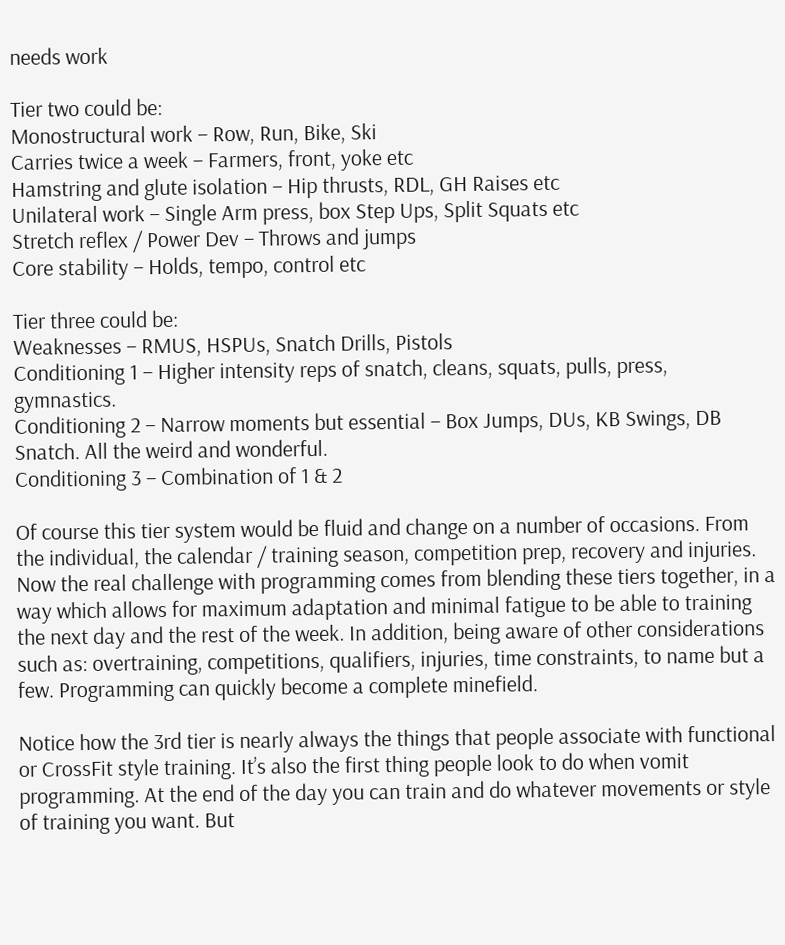needs work

Tier two could be:
Monostructural work – Row, Run, Bike, Ski
Carries twice a week – Farmers, front, yoke etc
Hamstring and glute isolation – Hip thrusts, RDL, GH Raises etc
Unilateral work – Single Arm press, box Step Ups, Split Squats etc
Stretch reflex / Power Dev – Throws and jumps
Core stability – Holds, tempo, control etc

Tier three could be:
Weaknesses – RMUS, HSPUs, Snatch Drills, Pistols
Conditioning 1 – Higher intensity reps of snatch, cleans, squats, pulls, press, gymnastics.
Conditioning 2 – Narrow moments but essential – Box Jumps, DUs, KB Swings, DB Snatch. All the weird and wonderful.
Conditioning 3 – Combination of 1 & 2

Of course this tier system would be fluid and change on a number of occasions. From the individual, the calendar / training season, competition prep, recovery and injuries. Now the real challenge with programming comes from blending these tiers together, in a way which allows for maximum adaptation and minimal fatigue to be able to training the next day and the rest of the week. In addition, being aware of other considerations such as: overtraining, competitions, qualifiers, injuries, time constraints, to name but a few. Programming can quickly become a complete minefield.

Notice how the 3rd tier is nearly always the things that people associate with functional or CrossFit style training. It’s also the first thing people look to do when vomit programming. At the end of the day you can train and do whatever movements or style of training you want. But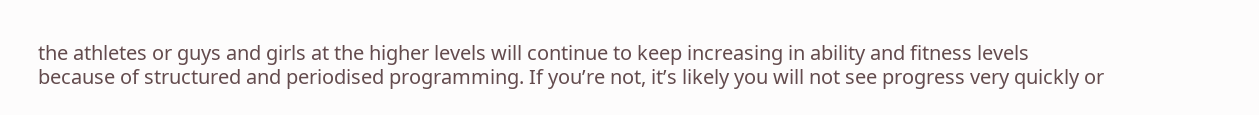the athletes or guys and girls at the higher levels will continue to keep increasing in ability and fitness levels because of structured and periodised programming. If you’re not, it’s likely you will not see progress very quickly or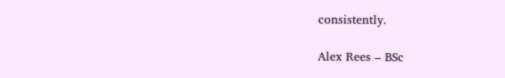consistently.

Alex Rees – BSc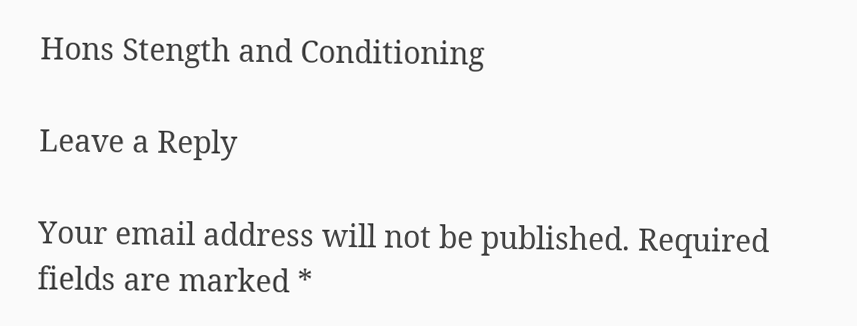Hons Stength and Conditioning

Leave a Reply

Your email address will not be published. Required fields are marked *